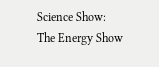Science Show: The Energy Show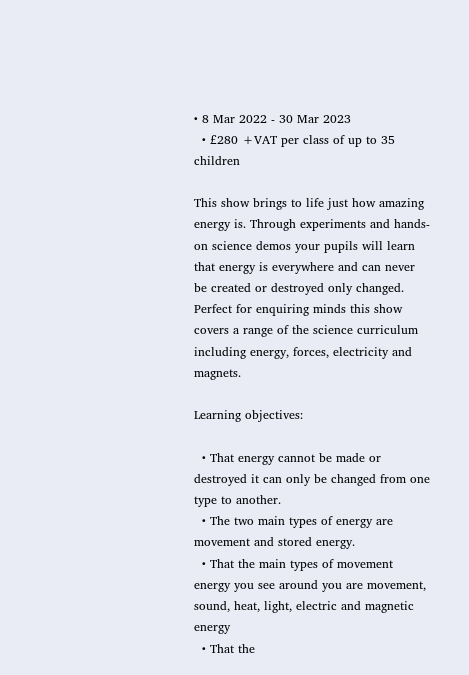• 8 Mar 2022 - 30 Mar 2023
  • £280 +VAT per class of up to 35 children

This show brings to life just how amazing energy is. Through experiments and hands-on science demos your pupils will learn that energy is everywhere and can never be created or destroyed only changed. Perfect for enquiring minds this show covers a range of the science curriculum including energy, forces, electricity and magnets.

Learning objectives:

  • That energy cannot be made or destroyed it can only be changed from one type to another.
  • The two main types of energy are movement and stored energy.
  • That the main types of movement energy you see around you are movement, sound, heat, light, electric and magnetic energy
  • That the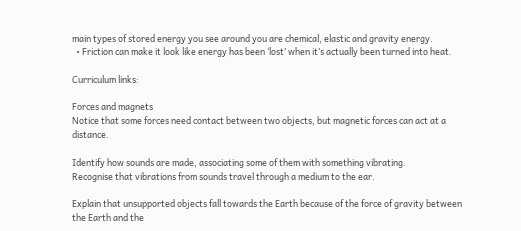main types of stored energy you see around you are chemical, elastic and gravity energy.
  • Friction can make it look like energy has been ‘lost’ when it’s actually been turned into heat.

Curriculum links:

Forces and magnets
Notice that some forces need contact between two objects, but magnetic forces can act at a distance.

Identify how sounds are made, associating some of them with something vibrating.
Recognise that vibrations from sounds travel through a medium to the ear.

Explain that unsupported objects fall towards the Earth because of the force of gravity between the Earth and the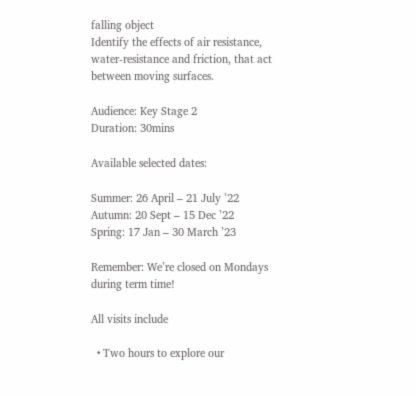falling object
Identify the effects of air resistance, water-resistance and friction, that act between moving surfaces.

Audience: Key Stage 2
Duration: 30mins

Available selected dates:

Summer: 26 April – 21 July ’22
Autumn: 20 Sept – 15 Dec ’22
Spring: 17 Jan – 30 March ’23

Remember: We’re closed on Mondays during term time!

All visits include

  • Two hours to explore our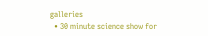galleries
  • 30 minute science show for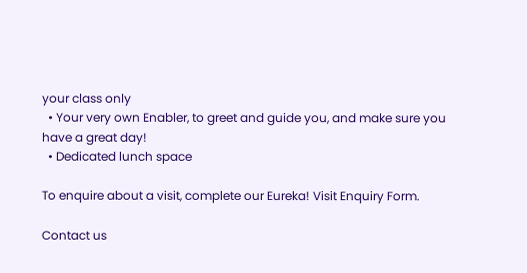your class only
  • Your very own Enabler, to greet and guide you, and make sure you have a great day!
  • Dedicated lunch space

To enquire about a visit, complete our Eureka! Visit Enquiry Form.

Contact us